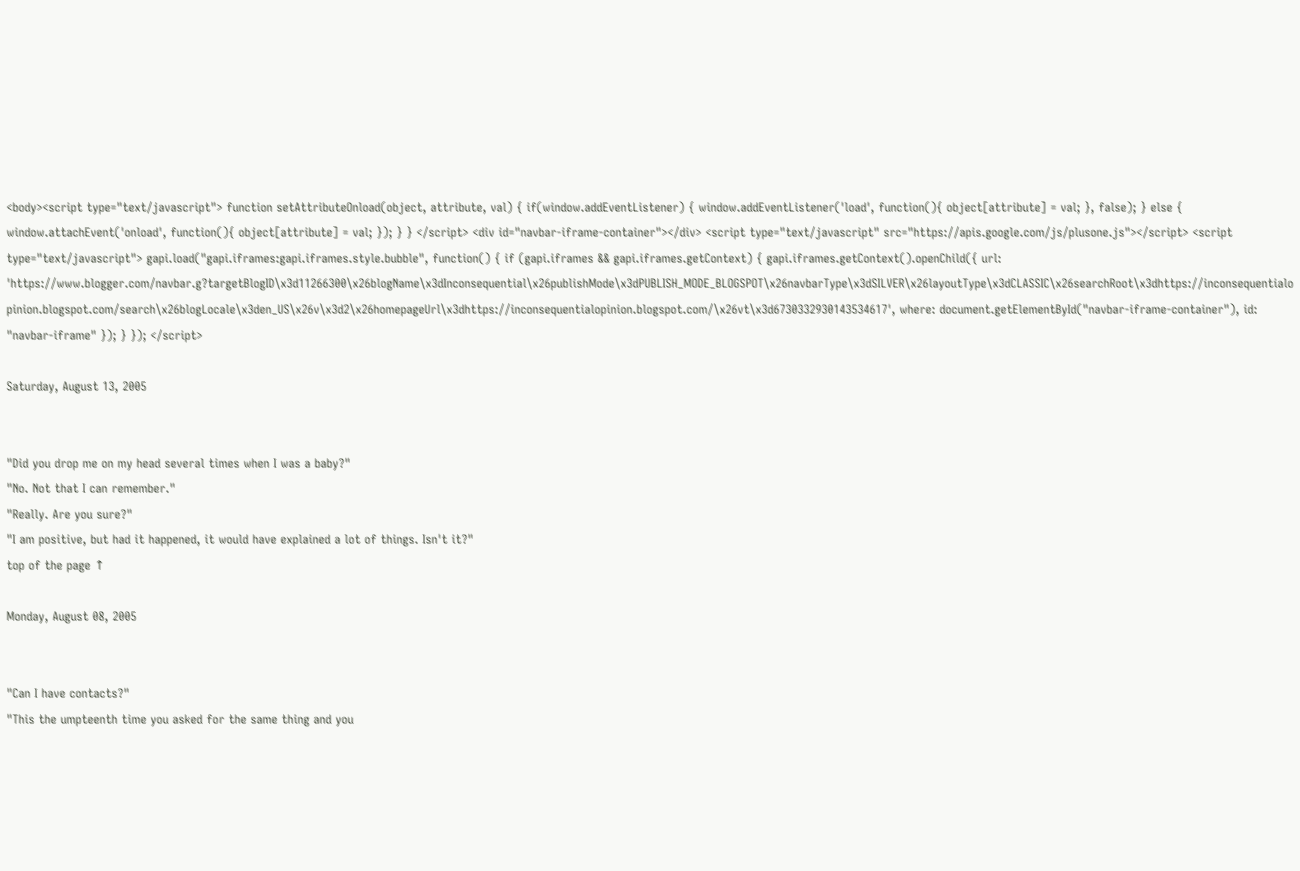<body><script type="text/javascript"> function setAttributeOnload(object, attribute, val) { if(window.addEventListener) { window.addEventListener('load', function(){ object[attribute] = val; }, false); } else { window.attachEvent('onload', function(){ object[attribute] = val; }); } } </script> <div id="navbar-iframe-container"></div> <script type="text/javascript" src="https://apis.google.com/js/plusone.js"></script> <script type="text/javascript"> gapi.load("gapi.iframes:gapi.iframes.style.bubble", function() { if (gapi.iframes && gapi.iframes.getContext) { gapi.iframes.getContext().openChild({ url: 'https://www.blogger.com/navbar.g?targetBlogID\x3d11266300\x26blogName\x3dInconsequential\x26publishMode\x3dPUBLISH_MODE_BLOGSPOT\x26navbarType\x3dSILVER\x26layoutType\x3dCLASSIC\x26searchRoot\x3dhttps://inconsequentialopinion.blogspot.com/search\x26blogLocale\x3den_US\x26v\x3d2\x26homepageUrl\x3dhttps://inconsequentialopinion.blogspot.com/\x26vt\x3d6730332930143534617', where: document.getElementById("navbar-iframe-container"), id: "navbar-iframe" }); } }); </script>

Saturday, August 13, 2005


"Did you drop me on my head several times when I was a baby?"
"No. Not that I can remember."
"Really. Are you sure?"
"I am positive, but had it happened, it would have explained a lot of things. Isn't it?"
top of the page ↑

Monday, August 08, 2005


"Can I have contacts?"
"This the umpteenth time you asked for the same thing and you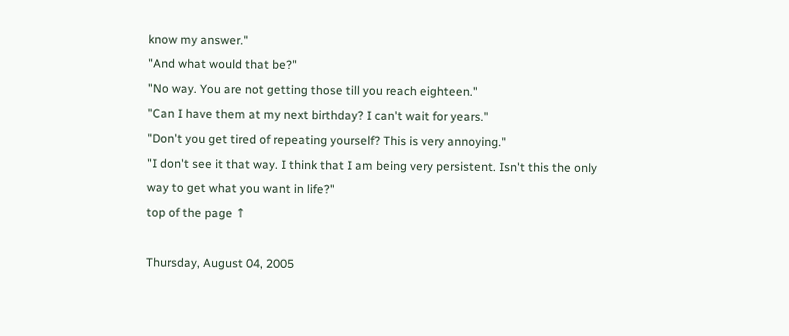know my answer."
"And what would that be?"
"No way. You are not getting those till you reach eighteen."
"Can I have them at my next birthday? I can't wait for years."
"Don't you get tired of repeating yourself? This is very annoying."
"I don't see it that way. I think that I am being very persistent. Isn't this the only way to get what you want in life?"
top of the page ↑

Thursday, August 04, 2005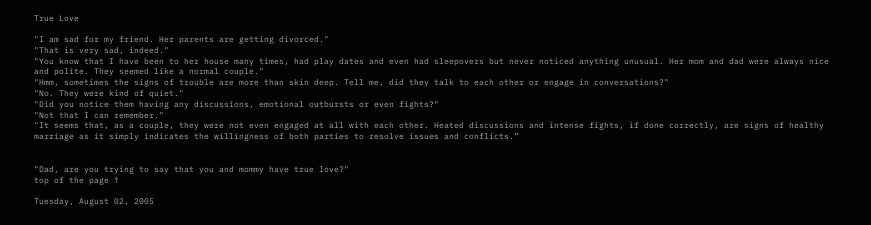True Love

"I am sad for my friend. Her parents are getting divorced."
"That is very sad, indeed."
"You know that I have been to her house many times, had play dates and even had sleepovers but never noticed anything unusual. Her mom and dad were always nice and polite. They seemed like a normal couple."
"Hmm, sometimes the signs of trouble are more than skin deep. Tell me, did they talk to each other or engage in conversations?"
"No. They were kind of quiet."
"Did you notice them having any discussions, emotional outbursts or even fights?"
"Not that I can remember."
"It seems that, as a couple, they were not even engaged at all with each other. Heated discussions and intense fights, if done correctly, are signs of healthy marriage as it simply indicates the willingness of both parties to resolve issues and conflicts.”


"Dad, are you trying to say that you and mommy have true love?"
top of the page ↑

Tuesday, August 02, 2005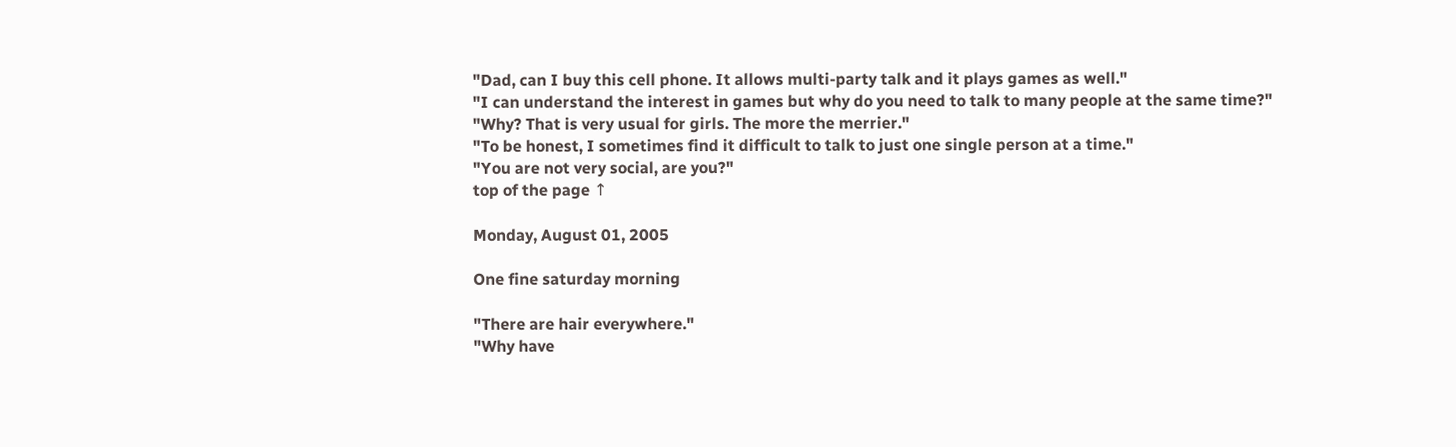"Dad, can I buy this cell phone. It allows multi-party talk and it plays games as well."
"I can understand the interest in games but why do you need to talk to many people at the same time?"
"Why? That is very usual for girls. The more the merrier."
"To be honest, I sometimes find it difficult to talk to just one single person at a time."
"You are not very social, are you?"
top of the page ↑

Monday, August 01, 2005

One fine saturday morning

"There are hair everywhere."
"Why have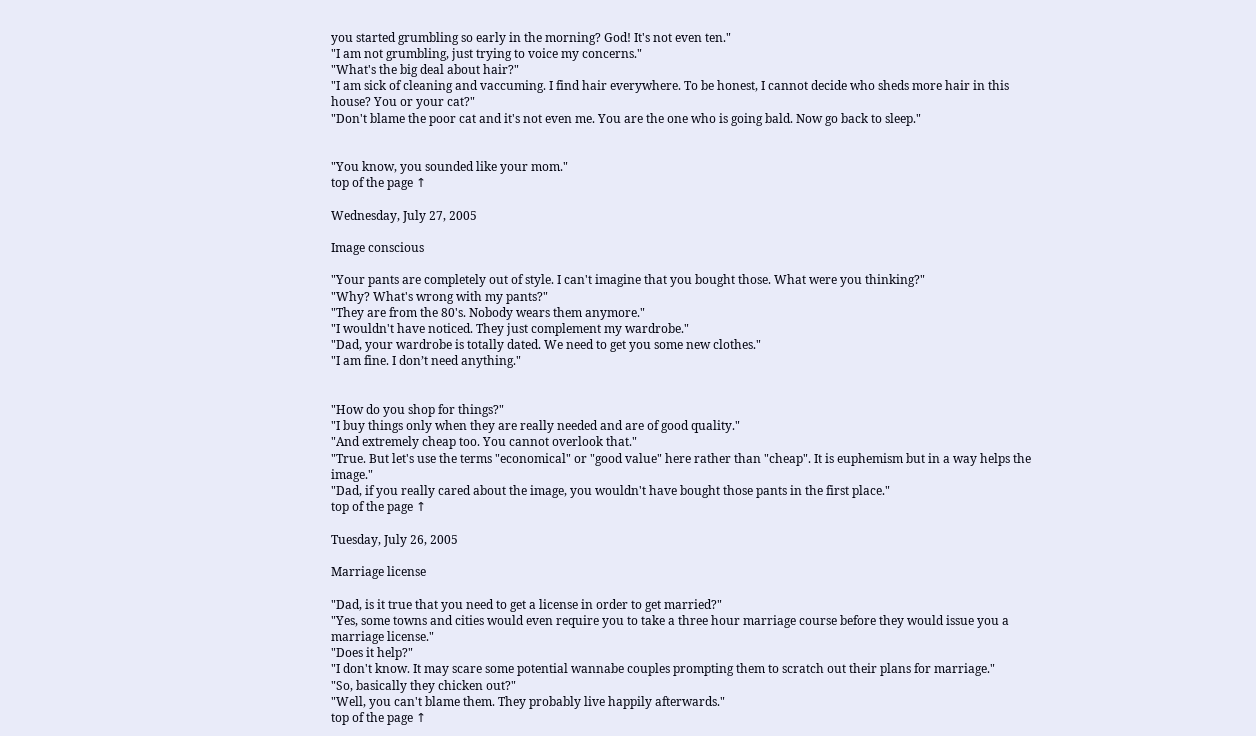you started grumbling so early in the morning? God! It's not even ten."
"I am not grumbling, just trying to voice my concerns."
"What's the big deal about hair?"
"I am sick of cleaning and vaccuming. I find hair everywhere. To be honest, I cannot decide who sheds more hair in this house? You or your cat?"
"Don't blame the poor cat and it's not even me. You are the one who is going bald. Now go back to sleep."


"You know, you sounded like your mom."
top of the page ↑

Wednesday, July 27, 2005

Image conscious

"Your pants are completely out of style. I can't imagine that you bought those. What were you thinking?"
"Why? What's wrong with my pants?"
"They are from the 80's. Nobody wears them anymore."
"I wouldn't have noticed. They just complement my wardrobe."
"Dad, your wardrobe is totally dated. We need to get you some new clothes."
"I am fine. I don’t need anything."


"How do you shop for things?"
"I buy things only when they are really needed and are of good quality."
"And extremely cheap too. You cannot overlook that."
"True. But let's use the terms "economical" or "good value" here rather than "cheap". It is euphemism but in a way helps the image."
"Dad, if you really cared about the image, you wouldn't have bought those pants in the first place."
top of the page ↑

Tuesday, July 26, 2005

Marriage license

"Dad, is it true that you need to get a license in order to get married?"
"Yes, some towns and cities would even require you to take a three hour marriage course before they would issue you a marriage license."
"Does it help?"
"I don't know. It may scare some potential wannabe couples prompting them to scratch out their plans for marriage."
"So, basically they chicken out?"
"Well, you can't blame them. They probably live happily afterwards."
top of the page ↑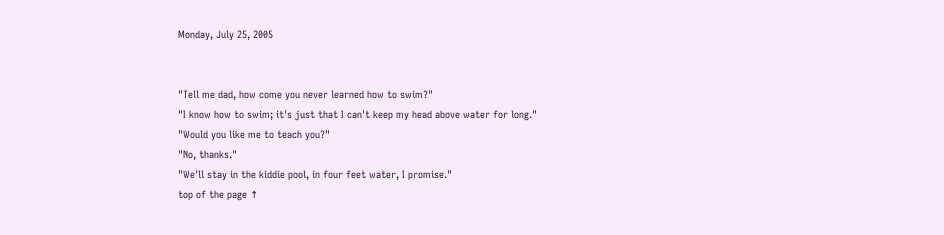Monday, July 25, 2005


"Tell me dad, how come you never learned how to swim?"
"I know how to swim; it's just that I can't keep my head above water for long."
"Would you like me to teach you?"
"No, thanks."
"We'll stay in the kiddie pool, in four feet water, I promise."
top of the page ↑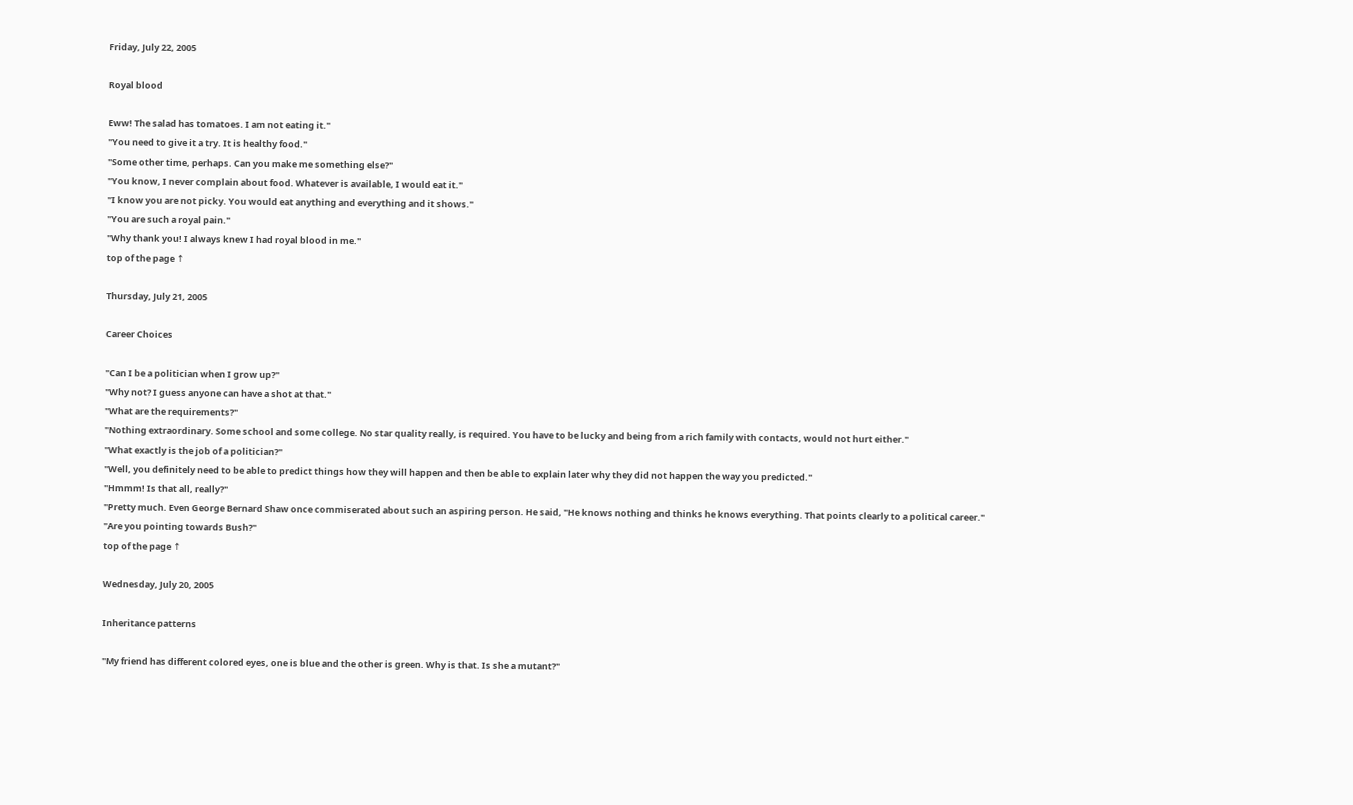Friday, July 22, 2005

Royal blood

Eww! The salad has tomatoes. I am not eating it."
"You need to give it a try. It is healthy food."
"Some other time, perhaps. Can you make me something else?"
"You know, I never complain about food. Whatever is available, I would eat it."
"I know you are not picky. You would eat anything and everything and it shows."
"You are such a royal pain."
"Why thank you! I always knew I had royal blood in me."
top of the page ↑

Thursday, July 21, 2005

Career Choices

"Can I be a politician when I grow up?"
"Why not? I guess anyone can have a shot at that."
"What are the requirements?"
"Nothing extraordinary. Some school and some college. No star quality really, is required. You have to be lucky and being from a rich family with contacts, would not hurt either."
"What exactly is the job of a politician?"
"Well, you definitely need to be able to predict things how they will happen and then be able to explain later why they did not happen the way you predicted."
"Hmmm! Is that all, really?"
"Pretty much. Even George Bernard Shaw once commiserated about such an aspiring person. He said, "He knows nothing and thinks he knows everything. That points clearly to a political career."
"Are you pointing towards Bush?"
top of the page ↑

Wednesday, July 20, 2005

Inheritance patterns

"My friend has different colored eyes, one is blue and the other is green. Why is that. Is she a mutant?"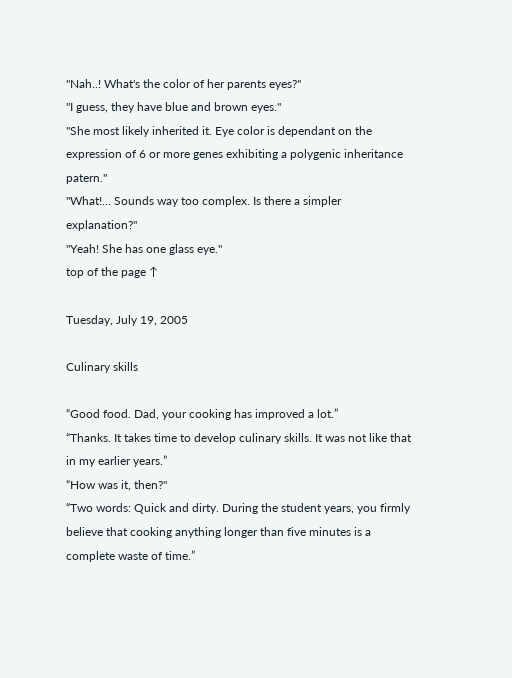"Nah..! What's the color of her parents eyes?"
"I guess, they have blue and brown eyes."
"She most likely inherited it. Eye color is dependant on the expression of 6 or more genes exhibiting a polygenic inheritance patern."
"What!... Sounds way too complex. Is there a simpler explanation?"
"Yeah! She has one glass eye."
top of the page ↑

Tuesday, July 19, 2005

Culinary skills

“Good food. Dad, your cooking has improved a lot.”
“Thanks. It takes time to develop culinary skills. It was not like that in my earlier years.”
“How was it, then?"
“Two words: Quick and dirty. During the student years, you firmly believe that cooking anything longer than five minutes is a complete waste of time.”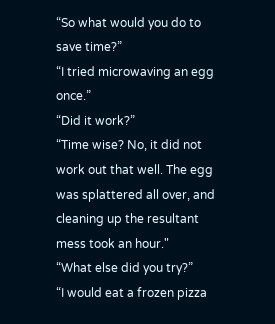“So what would you do to save time?”
“I tried microwaving an egg once.”
“Did it work?”
“Time wise? No, it did not work out that well. The egg was splattered all over, and cleaning up the resultant mess took an hour."
“What else did you try?”
“I would eat a frozen pizza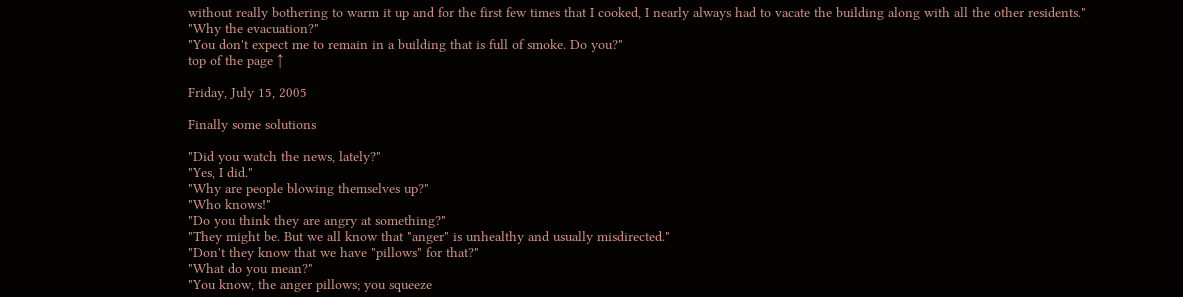without really bothering to warm it up and for the first few times that I cooked, I nearly always had to vacate the building along with all the other residents."
"Why the evacuation?"
"You don't expect me to remain in a building that is full of smoke. Do you?"
top of the page ↑

Friday, July 15, 2005

Finally some solutions

"Did you watch the news, lately?"
"Yes, I did."
"Why are people blowing themselves up?"
"Who knows!"
"Do you think they are angry at something?"
"They might be. But we all know that "anger" is unhealthy and usually misdirected."
"Don't they know that we have "pillows" for that?"
"What do you mean?"
"You know, the anger pillows; you squeeze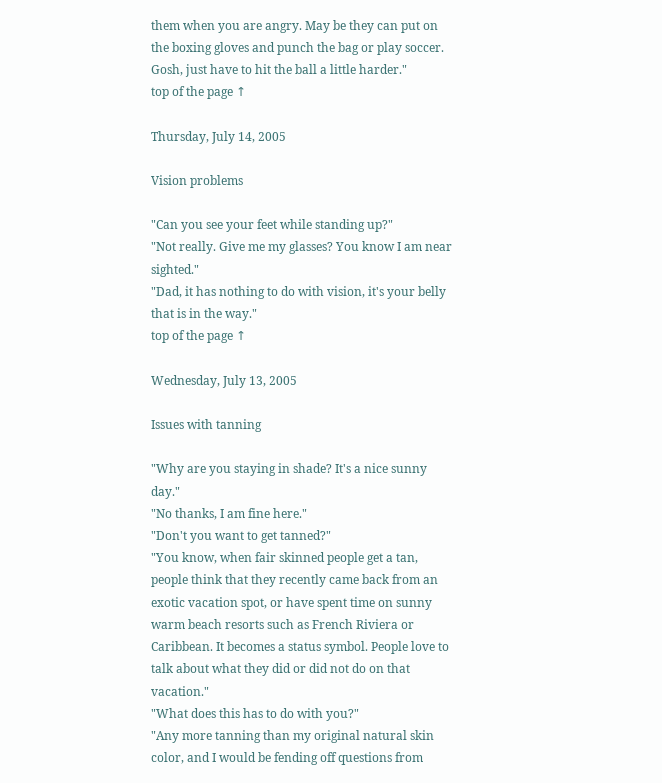them when you are angry. May be they can put on the boxing gloves and punch the bag or play soccer. Gosh, just have to hit the ball a little harder."
top of the page ↑

Thursday, July 14, 2005

Vision problems

"Can you see your feet while standing up?"
"Not really. Give me my glasses? You know I am near sighted."
"Dad, it has nothing to do with vision, it's your belly that is in the way."
top of the page ↑

Wednesday, July 13, 2005

Issues with tanning

"Why are you staying in shade? It's a nice sunny day."
"No thanks, I am fine here."
"Don't you want to get tanned?"
"You know, when fair skinned people get a tan, people think that they recently came back from an exotic vacation spot, or have spent time on sunny warm beach resorts such as French Riviera or Caribbean. It becomes a status symbol. People love to talk about what they did or did not do on that vacation."
"What does this has to do with you?"
"Any more tanning than my original natural skin color, and I would be fending off questions from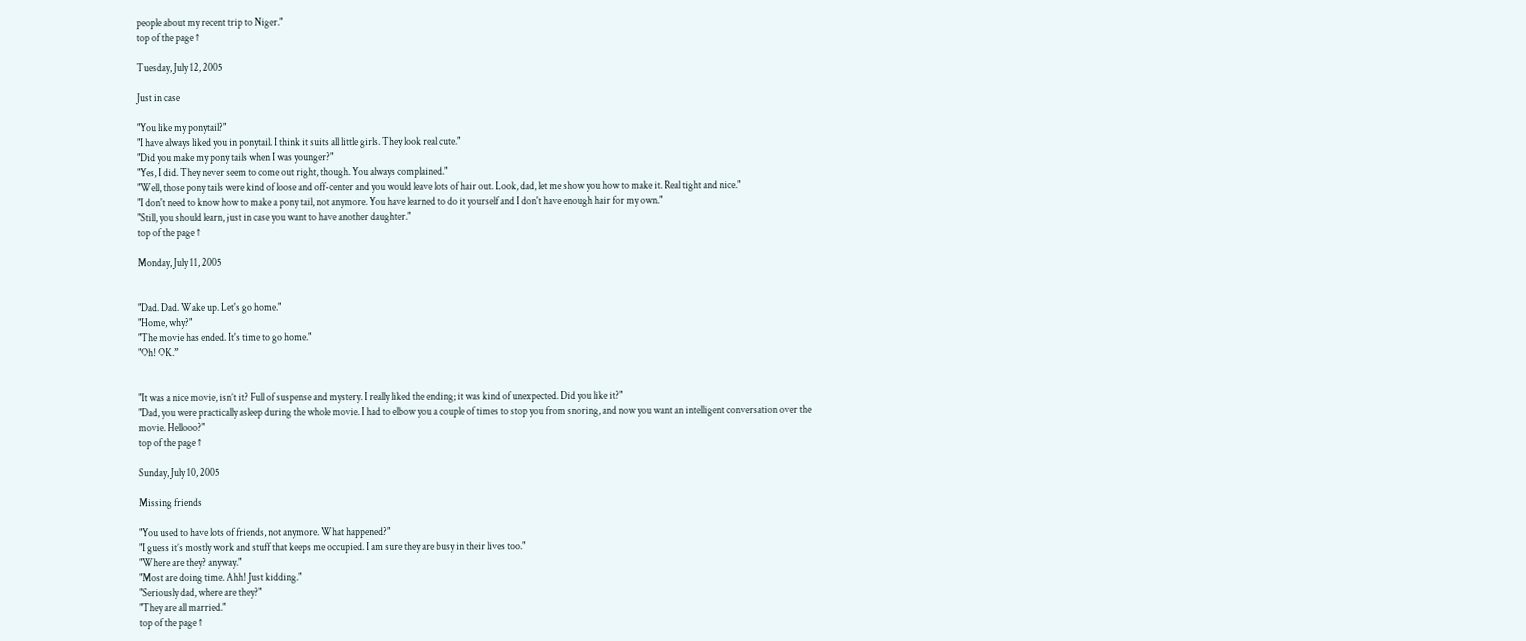people about my recent trip to Niger."
top of the page ↑

Tuesday, July 12, 2005

Just in case

"You like my ponytail?"
"I have always liked you in ponytail. I think it suits all little girls. They look real cute."
"Did you make my pony tails when I was younger?"
"Yes, I did. They never seem to come out right, though. You always complained."
"Well, those pony tails were kind of loose and off-center and you would leave lots of hair out. Look, dad, let me show you how to make it. Real tight and nice."
"I don't need to know how to make a pony tail, not anymore. You have learned to do it yourself and I don't have enough hair for my own."
"Still, you should learn, just in case you want to have another daughter."
top of the page ↑

Monday, July 11, 2005


"Dad. Dad. Wake up. Let's go home."
"Home, why?"
"The movie has ended. It's time to go home."
"Oh! OK.”


"It was a nice movie, isn’t it? Full of suspense and mystery. I really liked the ending; it was kind of unexpected. Did you like it?"
"Dad, you were practically asleep during the whole movie. I had to elbow you a couple of times to stop you from snoring, and now you want an intelligent conversation over the movie. Hellooo?"
top of the page ↑

Sunday, July 10, 2005

Missing friends

"You used to have lots of friends, not anymore. What happened?"
"I guess it’s mostly work and stuff that keeps me occupied. I am sure they are busy in their lives too."
"Where are they? anyway."
"Most are doing time. Ahh! Just kidding."
"Seriously dad, where are they?"
"They are all married."
top of the page ↑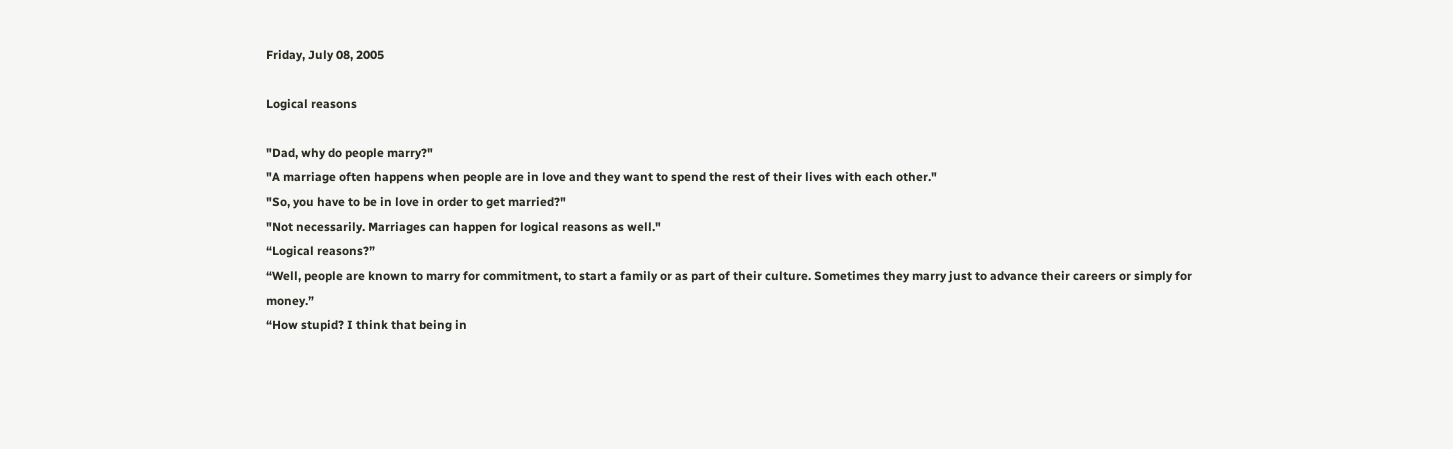Friday, July 08, 2005

Logical reasons

"Dad, why do people marry?"
"A marriage often happens when people are in love and they want to spend the rest of their lives with each other."
"So, you have to be in love in order to get married?"
"Not necessarily. Marriages can happen for logical reasons as well."
“Logical reasons?”
“Well, people are known to marry for commitment, to start a family or as part of their culture. Sometimes they marry just to advance their careers or simply for money.”
“How stupid? I think that being in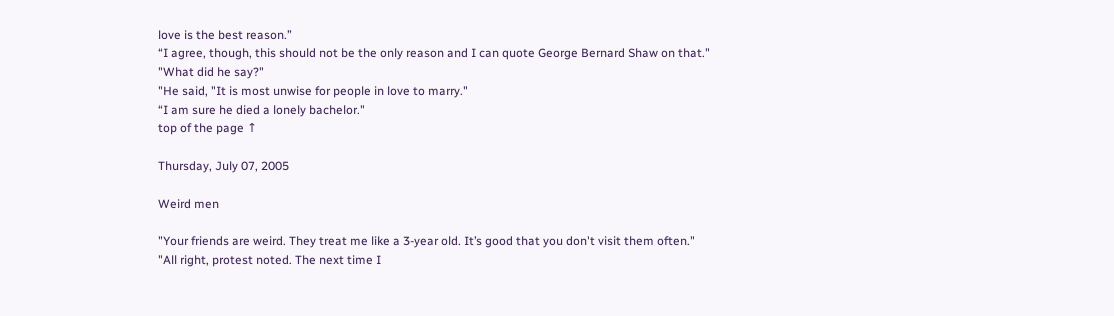love is the best reason.”
“I agree, though, this should not be the only reason and I can quote George Bernard Shaw on that."
"What did he say?"
"He said, "It is most unwise for people in love to marry."
“I am sure he died a lonely bachelor."
top of the page ↑

Thursday, July 07, 2005

Weird men

"Your friends are weird. They treat me like a 3-year old. It’s good that you don't visit them often."
"All right, protest noted. The next time I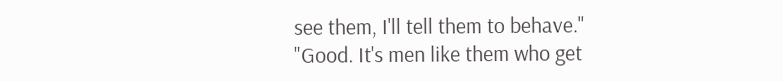see them, I'll tell them to behave."
"Good. It's men like them who get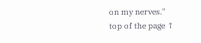on my nerves."
top of the page ↑